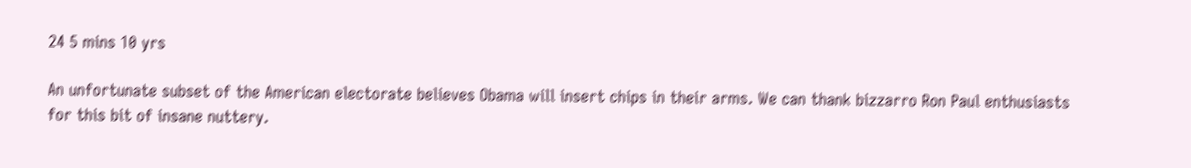24 5 mins 10 yrs

An unfortunate subset of the American electorate believes Obama will insert chips in their arms. We can thank bizzarro Ron Paul enthusiasts for this bit of insane nuttery.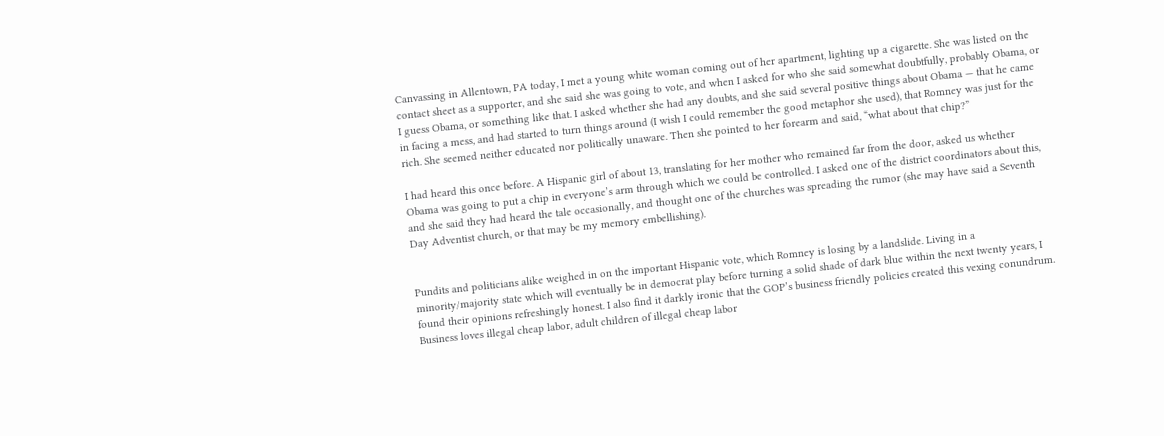Canvassing in Allentown, PA today, I met a young white woman coming out of her apartment, lighting up a cigarette. She was listed on the contact sheet as a supporter, and she said she was going to vote, and when I asked for who she said somewhat doubtfully, probably Obama, or I guess Obama, or something like that. I asked whether she had any doubts, and she said several positive things about Obama — that he came in facing a mess, and had started to turn things around (I wish I could remember the good metaphor she used), that Romney was just for the rich. She seemed neither educated nor politically unaware. Then she pointed to her forearm and said, “what about that chip?”

I had heard this once before. A Hispanic girl of about 13, translating for her mother who remained far from the door, asked us whether Obama was going to put a chip in everyone’s arm through which we could be controlled. I asked one of the district coordinators about this, and she said they had heard the tale occasionally, and thought one of the churches was spreading the rumor (she may have said a Seventh Day Adventist church, or that may be my memory embellishing).


Pundits and politicians alike weighed in on the important Hispanic vote, which Romney is losing by a landslide. Living in a minority/majority state which will eventually be in democrat play before turning a solid shade of dark blue within the next twenty years, I found their opinions refreshingly honest. I also find it darkly ironic that the GOP’s business friendly policies created this vexing conundrum. Business loves illegal cheap labor, adult children of illegal cheap labor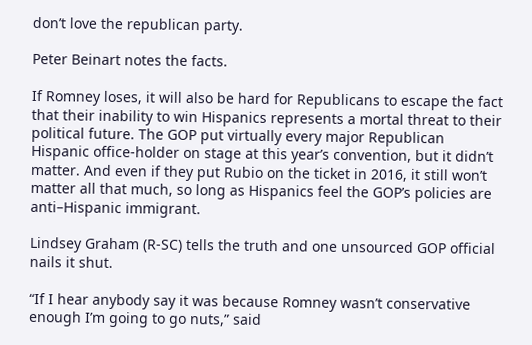don’t love the republican party.

Peter Beinart notes the facts.

If Romney loses, it will also be hard for Republicans to escape the fact that their inability to win Hispanics represents a mortal threat to their political future. The GOP put virtually every major Republican Hispanic office-holder on stage at this year’s convention, but it didn’t matter. And even if they put Rubio on the ticket in 2016, it still won’t matter all that much, so long as Hispanics feel the GOP’s policies are anti–Hispanic immigrant.

Lindsey Graham (R-SC) tells the truth and one unsourced GOP official nails it shut.

“If I hear anybody say it was because Romney wasn’t conservative enough I’m going to go nuts,” said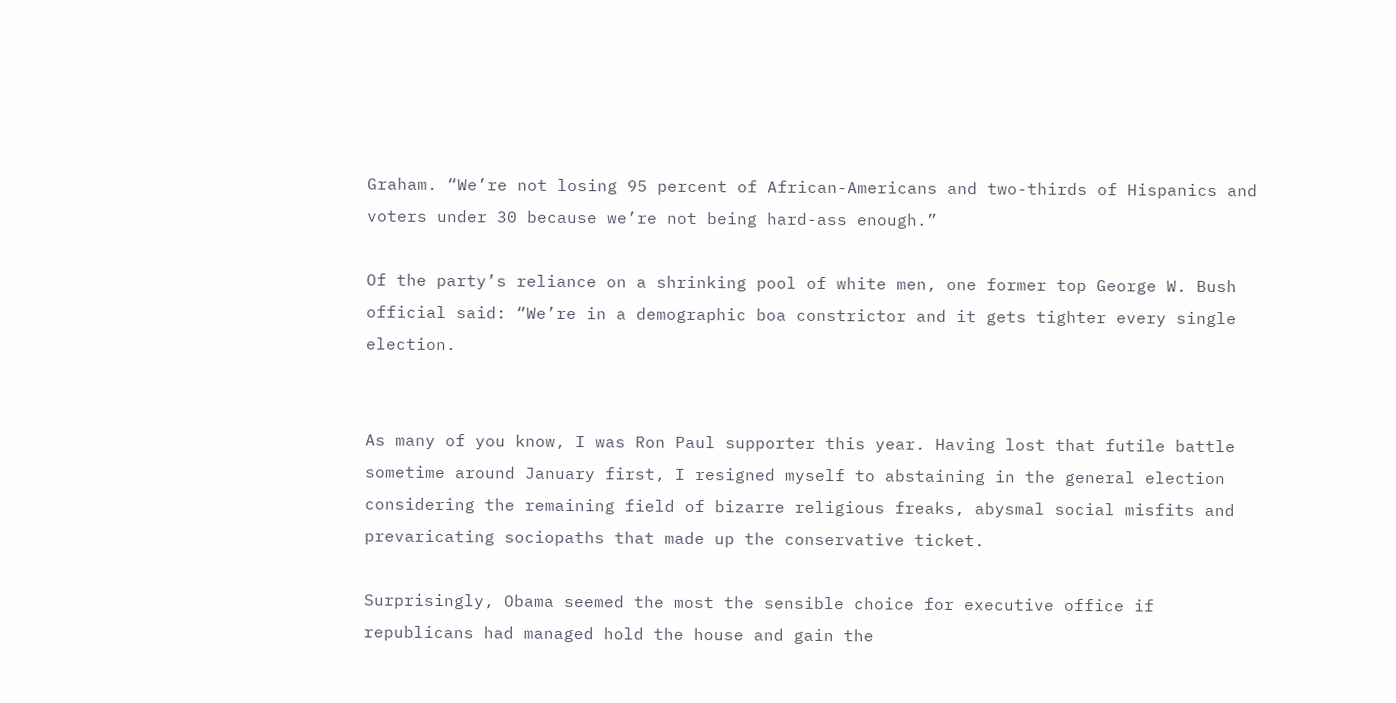Graham. “We’re not losing 95 percent of African-Americans and two-thirds of Hispanics and voters under 30 because we’re not being hard-ass enough.”

Of the party’s reliance on a shrinking pool of white men, one former top George W. Bush official said: “We’re in a demographic boa constrictor and it gets tighter every single election.


As many of you know, I was Ron Paul supporter this year. Having lost that futile battle sometime around January first, I resigned myself to abstaining in the general election considering the remaining field of bizarre religious freaks, abysmal social misfits and prevaricating sociopaths that made up the conservative ticket.

Surprisingly, Obama seemed the most the sensible choice for executive office if republicans had managed hold the house and gain the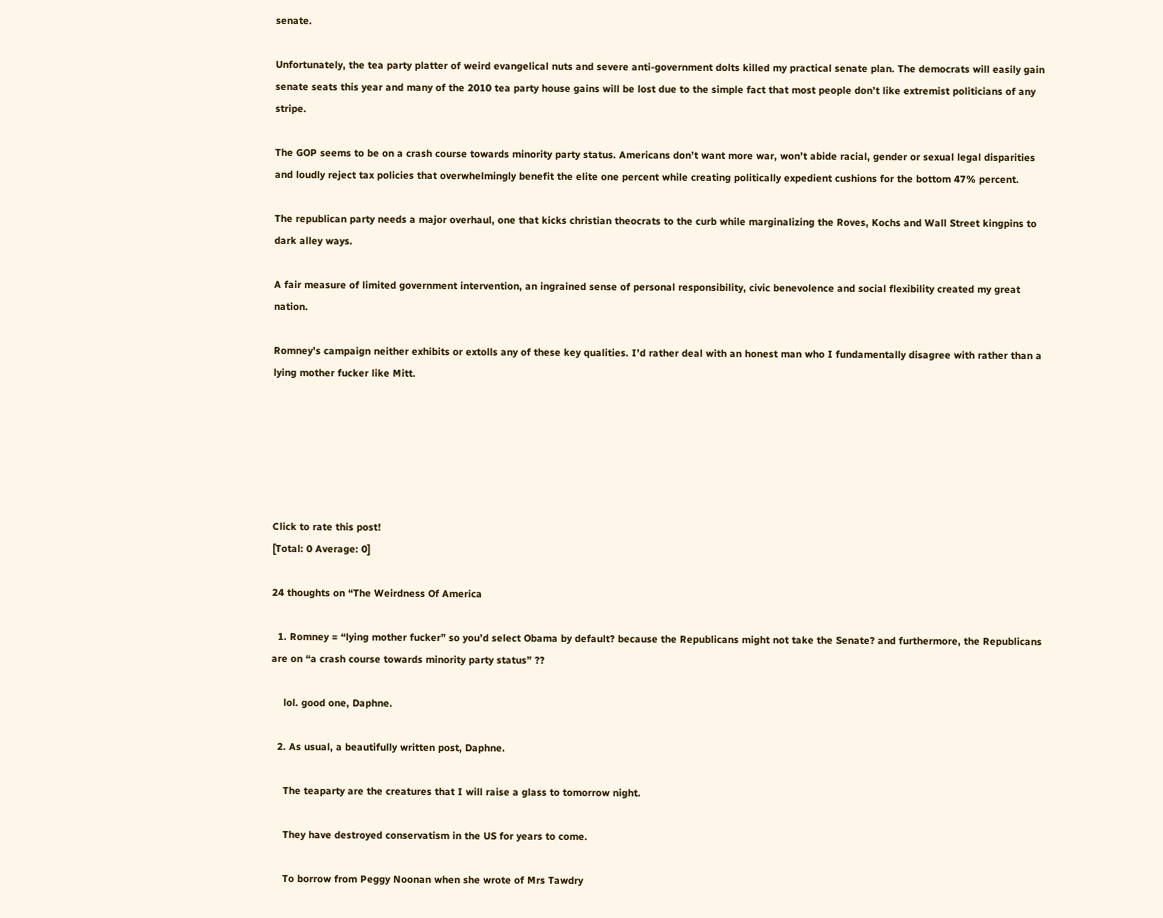senate.

Unfortunately, the tea party platter of weird evangelical nuts and severe anti-government dolts killed my practical senate plan. The democrats will easily gain senate seats this year and many of the 2010 tea party house gains will be lost due to the simple fact that most people don’t like extremist politicians of any stripe.

The GOP seems to be on a crash course towards minority party status. Americans don’t want more war, won’t abide racial, gender or sexual legal disparities and loudly reject tax policies that overwhelmingly benefit the elite one percent while creating politically expedient cushions for the bottom 47% percent.

The republican party needs a major overhaul, one that kicks christian theocrats to the curb while marginalizing the Roves, Kochs and Wall Street kingpins to dark alley ways.

A fair measure of limited government intervention, an ingrained sense of personal responsibility, civic benevolence and social flexibility created my great nation.

Romney’s campaign neither exhibits or extolls any of these key qualities. I’d rather deal with an honest man who I fundamentally disagree with rather than a lying mother fucker like Mitt.






Click to rate this post!
[Total: 0 Average: 0]

24 thoughts on “The Weirdness Of America

  1. Romney = “lying mother fucker” so you’d select Obama by default? because the Republicans might not take the Senate? and furthermore, the Republicans are on “a crash course towards minority party status” ??

    lol. good one, Daphne.

  2. As usual, a beautifully written post, Daphne.

    The teaparty are the creatures that I will raise a glass to tomorrow night.

    They have destroyed conservatism in the US for years to come.

    To borrow from Peggy Noonan when she wrote of Mrs Tawdry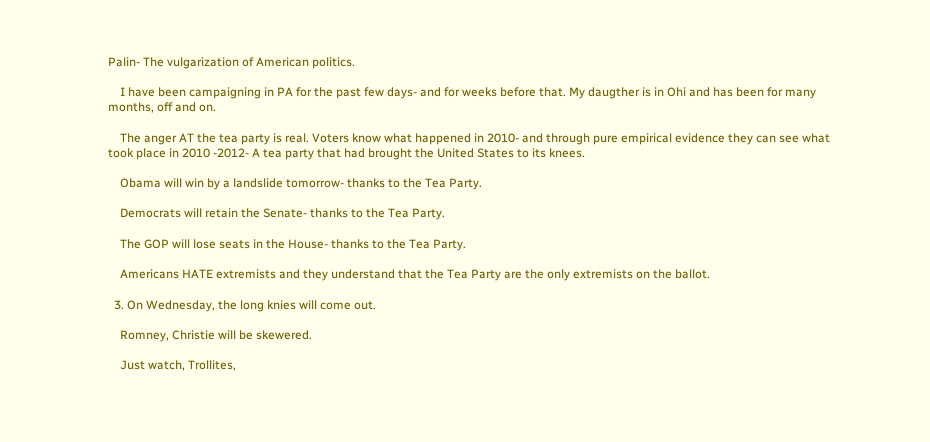Palin- The vulgarization of American politics.

    I have been campaigning in PA for the past few days- and for weeks before that. My daugther is in Ohi and has been for many months, off and on.

    The anger AT the tea party is real. Voters know what happened in 2010- and through pure empirical evidence they can see what took place in 2010 -2012- A tea party that had brought the United States to its knees.

    Obama will win by a landslide tomorrow- thanks to the Tea Party.

    Democrats will retain the Senate- thanks to the Tea Party.

    The GOP will lose seats in the House- thanks to the Tea Party.

    Americans HATE extremists and they understand that the Tea Party are the only extremists on the ballot.

  3. On Wednesday, the long knies will come out.

    Romney, Christie will be skewered.

    Just watch, Trollites,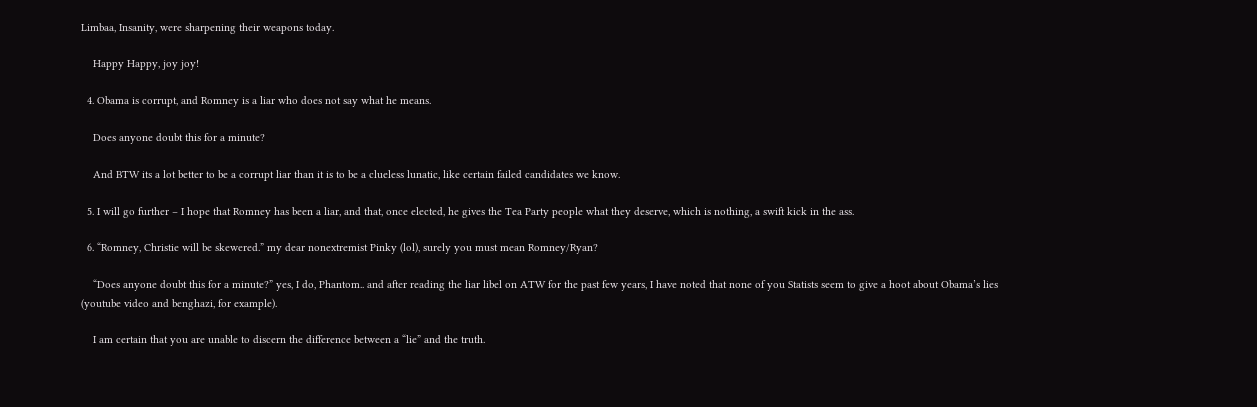Limbaa, Insanity, were sharpening their weapons today.

    Happy Happy, joy joy!

  4. Obama is corrupt, and Romney is a liar who does not say what he means.

    Does anyone doubt this for a minute?

    And BTW its a lot better to be a corrupt liar than it is to be a clueless lunatic, like certain failed candidates we know.

  5. I will go further – I hope that Romney has been a liar, and that, once elected, he gives the Tea Party people what they deserve, which is nothing, a swift kick in the ass.

  6. “Romney, Christie will be skewered.” my dear nonextremist Pinky (lol), surely you must mean Romney/Ryan?

    “Does anyone doubt this for a minute?” yes, I do, Phantom.. and after reading the liar libel on ATW for the past few years, I have noted that none of you Statists seem to give a hoot about Obama’s lies (youtube video and benghazi, for example).

    I am certain that you are unable to discern the difference between a “lie” and the truth.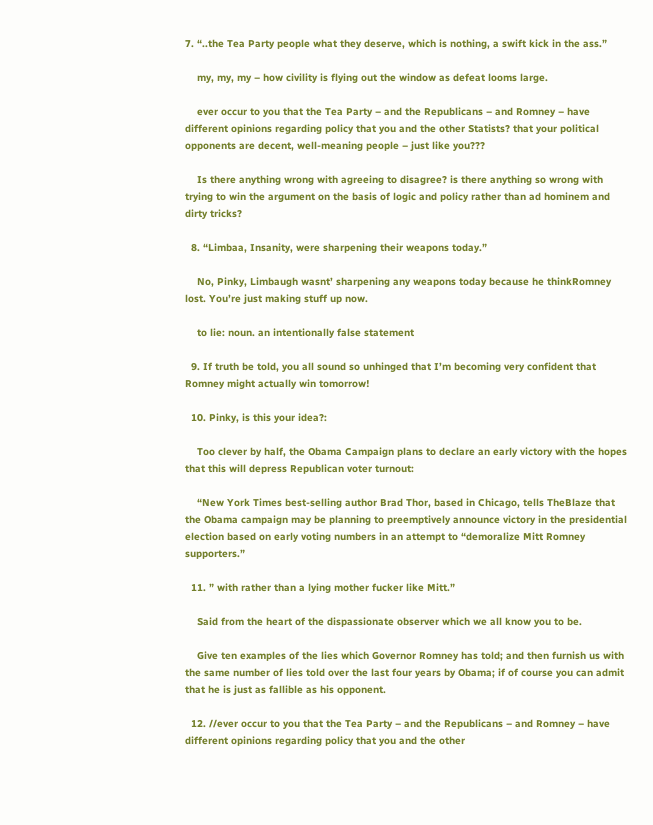7. “..the Tea Party people what they deserve, which is nothing, a swift kick in the ass.”

    my, my, my – how civility is flying out the window as defeat looms large.

    ever occur to you that the Tea Party – and the Republicans – and Romney – have different opinions regarding policy that you and the other Statists? that your political opponents are decent, well-meaning people – just like you???

    Is there anything wrong with agreeing to disagree? is there anything so wrong with trying to win the argument on the basis of logic and policy rather than ad hominem and dirty tricks?

  8. “Limbaa, Insanity, were sharpening their weapons today.”

    No, Pinky, Limbaugh wasnt’ sharpening any weapons today because he thinkRomney lost. You’re just making stuff up now.

    to lie: noun. an intentionally false statement

  9. If truth be told, you all sound so unhinged that I’m becoming very confident that Romney might actually win tomorrow!

  10. Pinky, is this your idea?:

    Too clever by half, the Obama Campaign plans to declare an early victory with the hopes that this will depress Republican voter turnout:

    “New York Times best-selling author Brad Thor, based in Chicago, tells TheBlaze that the Obama campaign may be planning to preemptively announce victory in the presidential election based on early voting numbers in an attempt to “demoralize Mitt Romney supporters.”

  11. ” with rather than a lying mother fucker like Mitt.”

    Said from the heart of the dispassionate observer which we all know you to be.

    Give ten examples of the lies which Governor Romney has told; and then furnish us with the same number of lies told over the last four years by Obama; if of course you can admit that he is just as fallible as his opponent.

  12. //ever occur to you that the Tea Party – and the Republicans – and Romney – have different opinions regarding policy that you and the other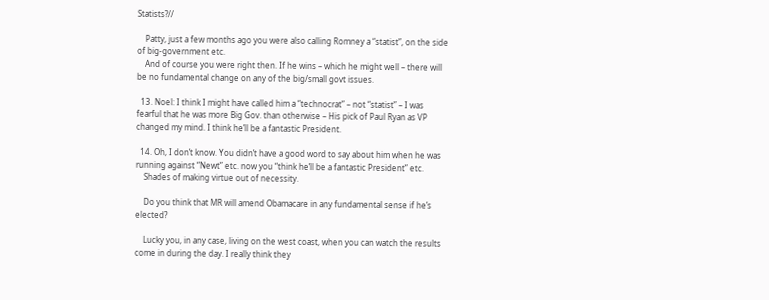Statists?//

    Patty, just a few months ago you were also calling Romney a “statist”, on the side of big-government etc.
    And of course you were right then. If he wins – which he might well – there will be no fundamental change on any of the big/small govt issues.

  13. Noel: I think I might have called him a “technocrat” – not “statist” – I was fearful that he was more Big Gov. than otherwise – His pick of Paul Ryan as VP changed my mind. I think he’ll be a fantastic President.

  14. Oh, I don’t know. You didn’t have a good word to say about him when he was running against “Newt” etc. now you “think he’ll be a fantastic President” etc.
    Shades of making virtue out of necessity.

    Do you think that MR will amend Obamacare in any fundamental sense if he’s elected?

    Lucky you, in any case, living on the west coast, when you can watch the results come in during the day. I really think they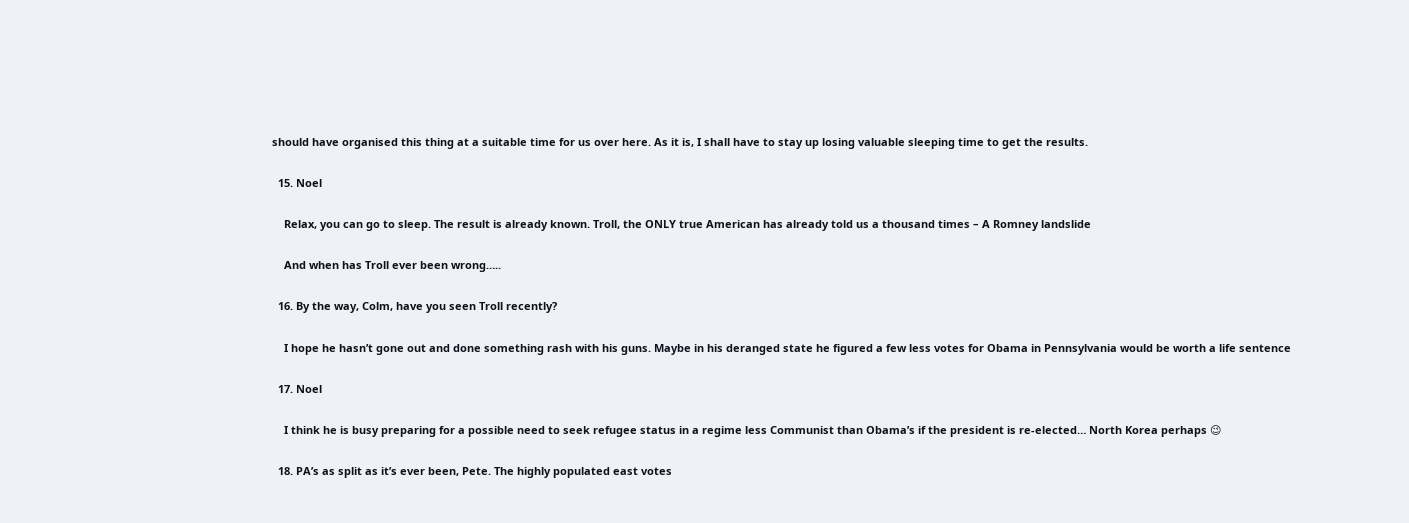should have organised this thing at a suitable time for us over here. As it is, I shall have to stay up losing valuable sleeping time to get the results.

  15. Noel

    Relax, you can go to sleep. The result is already known. Troll, the ONLY true American has already told us a thousand times – A Romney landslide

    And when has Troll ever been wrong…..

  16. By the way, Colm, have you seen Troll recently?

    I hope he hasn’t gone out and done something rash with his guns. Maybe in his deranged state he figured a few less votes for Obama in Pennsylvania would be worth a life sentence

  17. Noel

    I think he is busy preparing for a possible need to seek refugee status in a regime less Communist than Obama’s if the president is re-elected… North Korea perhaps 😉

  18. PA’s as split as it’s ever been, Pete. The highly populated east votes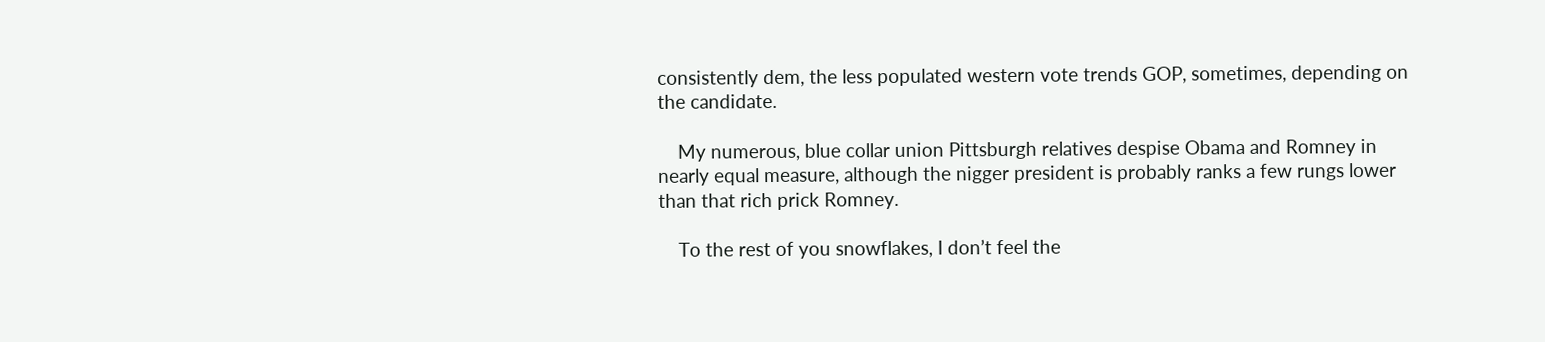consistently dem, the less populated western vote trends GOP, sometimes, depending on the candidate.

    My numerous, blue collar union Pittsburgh relatives despise Obama and Romney in nearly equal measure, although the nigger president is probably ranks a few rungs lower than that rich prick Romney.

    To the rest of you snowflakes, I don’t feel the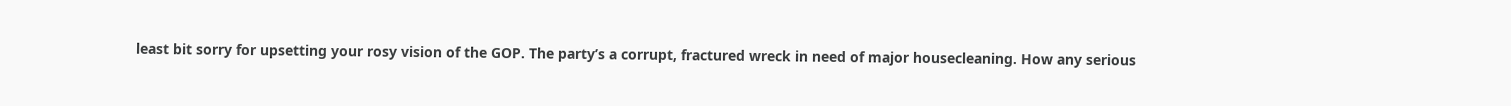least bit sorry for upsetting your rosy vision of the GOP. The party’s a corrupt, fractured wreck in need of major housecleaning. How any serious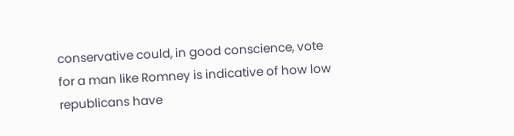conservative could, in good conscience, vote for a man like Romney is indicative of how low republicans have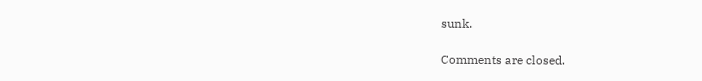sunk.

Comments are closed.